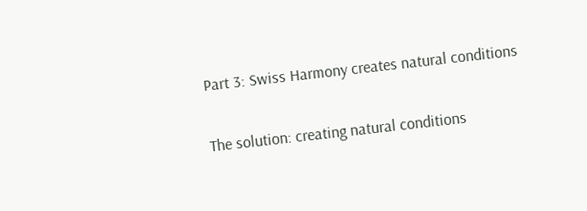Part 3: Swiss Harmony creates natural conditions

The solution: creating natural conditions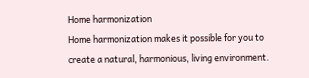Home harmonization
Home harmonization makes it possible for you to create a natural, harmonious, living environment.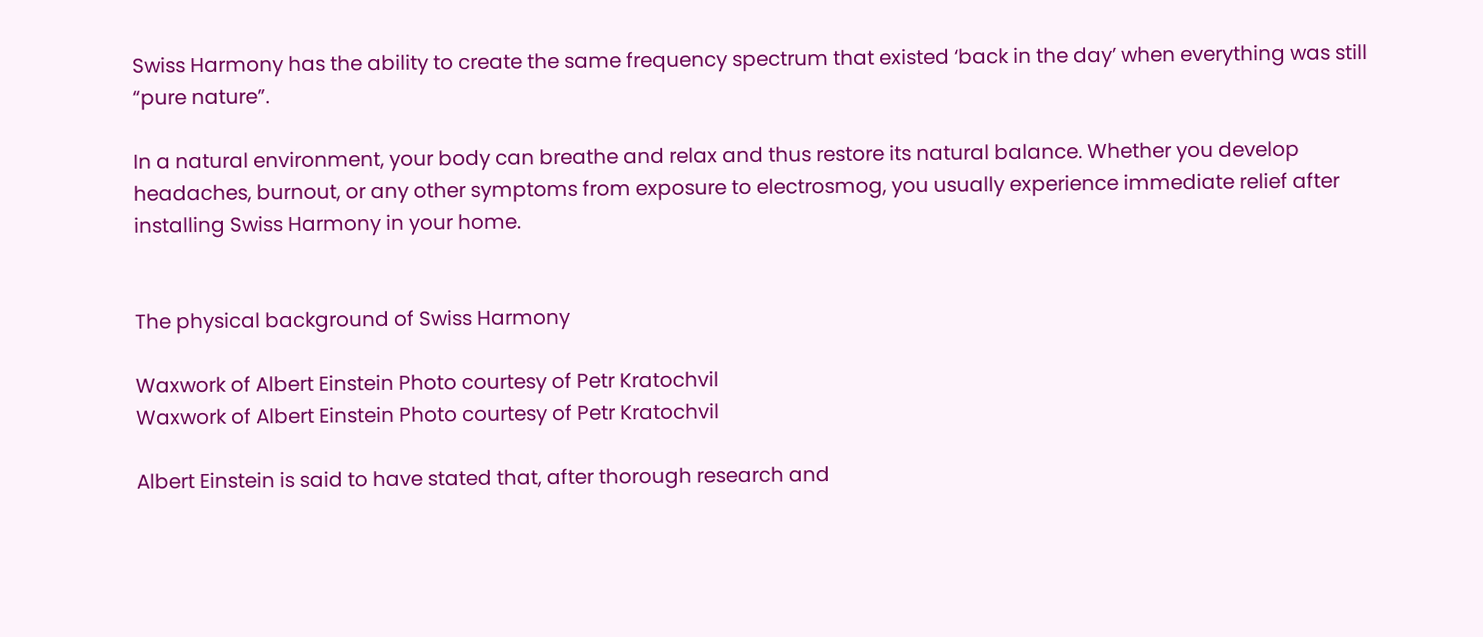Swiss Harmony has the ability to create the same frequency spectrum that existed ‘back in the day’ when everything was still “pure nature”.

In a natural environment, your body can breathe and relax and thus restore its natural balance. Whether you develop headaches, burnout, or any other symptoms from exposure to electrosmog, you usually experience immediate relief after installing Swiss Harmony in your home.


The physical background of Swiss Harmony

Waxwork of Albert Einstein Photo courtesy of Petr Kratochvil
Waxwork of Albert Einstein Photo courtesy of Petr Kratochvil

Albert Einstein is said to have stated that, after thorough research and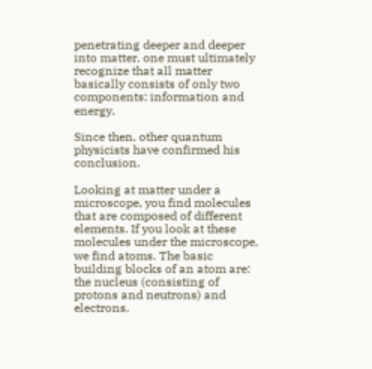penetrating deeper and deeper into matter, one must ultimately recognize that all matter basically consists of only two components: information and energy.

Since then, other quantum physicists have confirmed his conclusion.

Looking at matter under a microscope, you find molecules that are composed of different elements. If you look at these molecules under the microscope, we find atoms. The basic building blocks of an atom are: the nucleus (consisting of protons and neutrons) and electrons.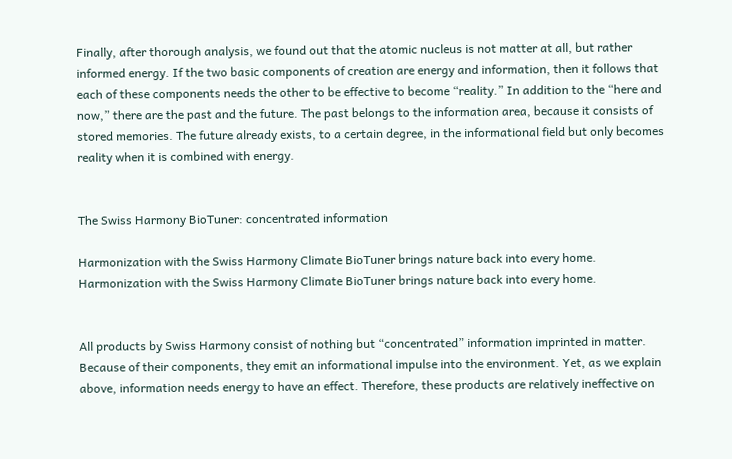Finally, after thorough analysis, we found out that the atomic nucleus is not matter at all, but rather informed energy. If the two basic components of creation are energy and information, then it follows that each of these components needs the other to be effective to become “reality.” In addition to the “here and now,” there are the past and the future. The past belongs to the information area, because it consists of stored memories. The future already exists, to a certain degree, in the informational field but only becomes reality when it is combined with energy.


The Swiss Harmony BioTuner: concentrated information

Harmonization with the Swiss Harmony Climate BioTuner brings nature back into every home.
Harmonization with the Swiss Harmony Climate BioTuner brings nature back into every home.


All products by Swiss Harmony consist of nothing but “concentrated” information imprinted in matter. Because of their components, they emit an informational impulse into the environment. Yet, as we explain above, information needs energy to have an effect. Therefore, these products are relatively ineffective on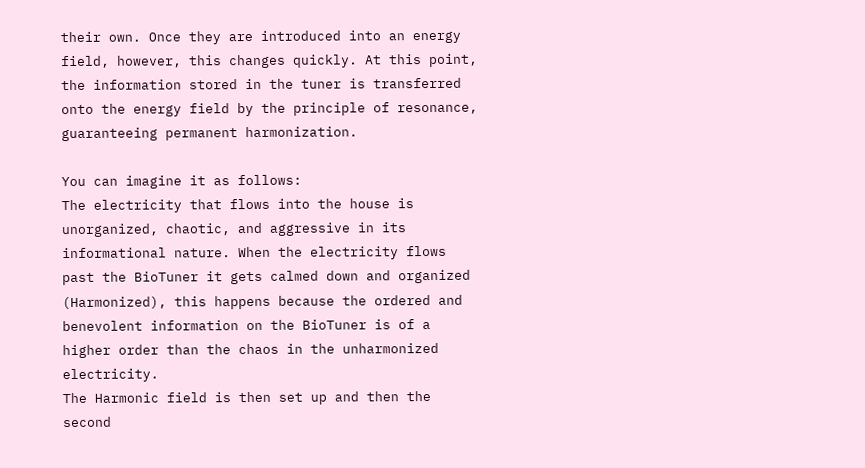their own. Once they are introduced into an energy field, however, this changes quickly. At this point, the information stored in the tuner is transferred onto the energy field by the principle of resonance, guaranteeing permanent harmonization.

You can imagine it as follows:
The electricity that flows into the house is unorganized, chaotic, and aggressive in its informational nature. When the electricity flows past the BioTuner it gets calmed down and organized (Harmonized), this happens because the ordered and benevolent information on the BioTuner is of a higher order than the chaos in the unharmonized electricity.
The Harmonic field is then set up and then the second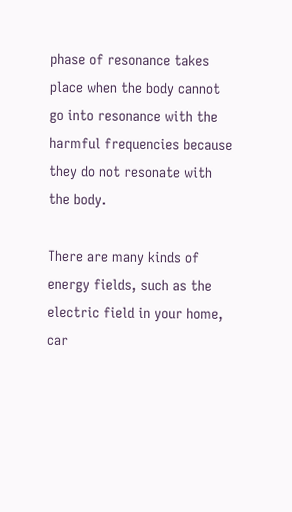phase of resonance takes place when the body cannot go into resonance with the harmful frequencies because they do not resonate with the body.

There are many kinds of energy fields, such as the electric field in your home, car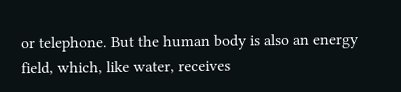or telephone. But the human body is also an energy field, which, like water, receives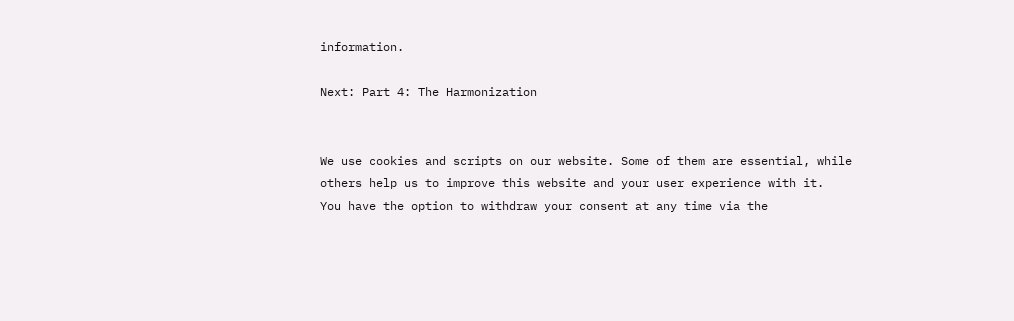information.

Next: Part 4: The Harmonization


We use cookies and scripts on our website. Some of them are essential, while others help us to improve this website and your user experience with it.
You have the option to withdraw your consent at any time via the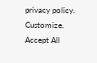privacy policy.  Customize.
Accept All